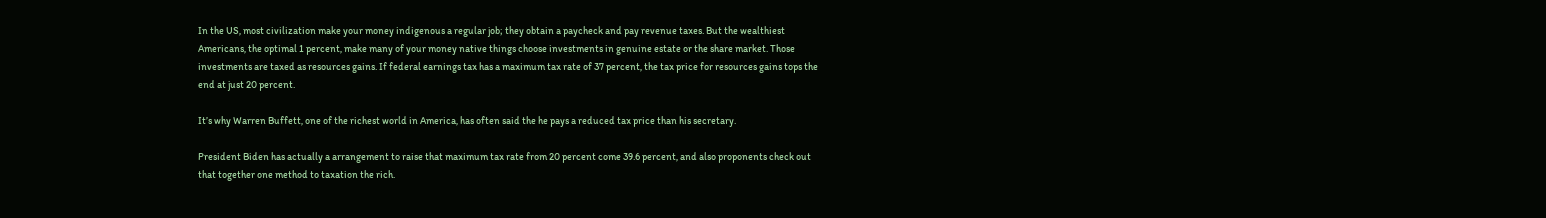In the US, most civilization make your money indigenous a regular job; they obtain a paycheck and pay revenue taxes. But the wealthiest Americans, the optimal 1 percent, make many of your money native things choose investments in genuine estate or the share market. Those investments are taxed as resources gains. If federal earnings tax has a maximum tax rate of 37 percent, the tax price for resources gains tops the end at just 20 percent.

It’s why Warren Buffett, one of the richest world in America, has often said the he pays a reduced tax price than his secretary.

President Biden has actually a arrangement to raise that maximum tax rate from 20 percent come 39.6 percent, and also proponents check out that together one method to taxation the rich.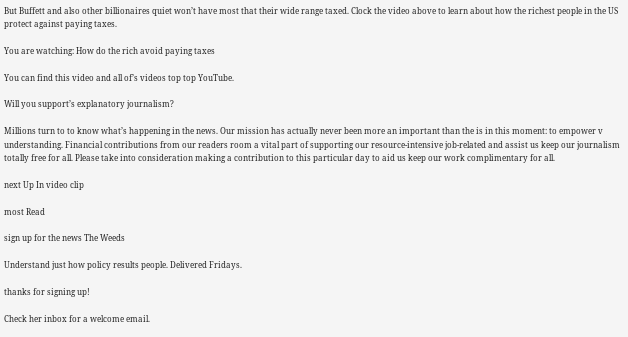But Buffett and also other billionaires quiet won’t have most that their wide range taxed. Clock the video above to learn about how the richest people in the US protect against paying taxes.

You are watching: How do the rich avoid paying taxes

You can find this video and all of’s videos top top YouTube.

Will you support’s explanatory journalism?

Millions turn to to know what’s happening in the news. Our mission has actually never been more an important than the is in this moment: to empower v understanding. Financial contributions from our readers room a vital part of supporting our resource-intensive job-related and assist us keep our journalism totally free for all. Please take into consideration making a contribution to this particular day to aid us keep our work complimentary for all.

next Up In video clip

most Read

sign up for the news The Weeds

Understand just how policy results people. Delivered Fridays.

thanks for signing up!

Check her inbox for a welcome email.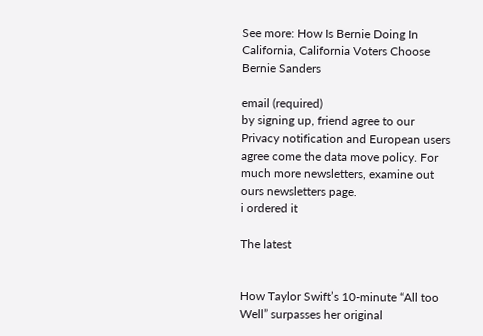See more: How Is Bernie Doing In California, California Voters Choose Bernie Sanders

email (required)
by signing up, friend agree to our Privacy notification and European users agree come the data move policy. For much more newsletters, examine out ours newsletters page.
i ordered it

The latest


How Taylor Swift’s 10-minute “All too Well” surpasses her original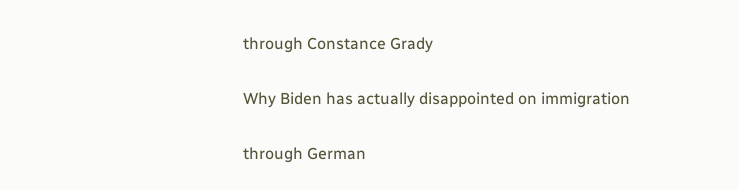through Constance Grady

Why Biden has actually disappointed on immigration

through German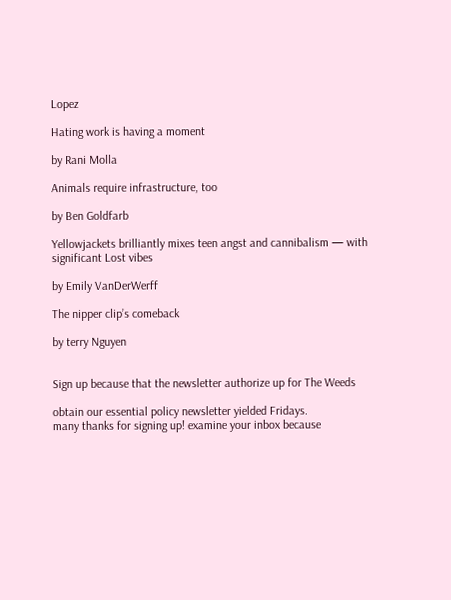Lopez

Hating work is having a moment

by Rani Molla

Animals require infrastructure, too

by Ben Goldfarb

Yellowjackets brilliantly mixes teen angst and cannibalism — with significant Lost vibes

by Emily VanDerWerff

The nipper clip’s comeback

by terry Nguyen


Sign up because that the newsletter authorize up for The Weeds

obtain our essential policy newsletter yielded Fridays.
many thanks for signing up! examine your inbox because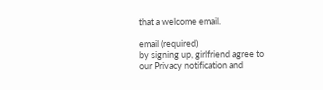that a welcome email.

email (required)
by signing up, girlfriend agree to our Privacy notification and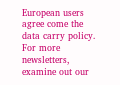European users agree come the data carry policy. For more newsletters, examine out our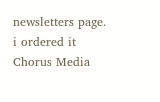newsletters page.
i ordered it
Chorus Media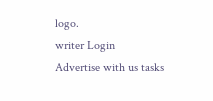logo.
writer Login
Advertise with us tasks